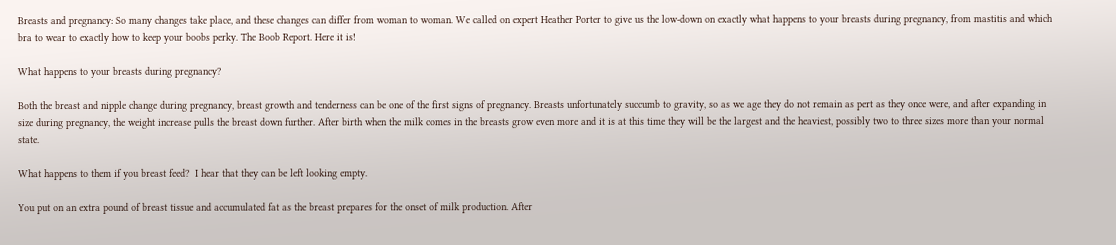Breasts and pregnancy: So many changes take place, and these changes can differ from woman to woman. We called on expert Heather Porter to give us the low-down on exactly what happens to your breasts during pregnancy, from mastitis and which bra to wear to exactly how to keep your boobs perky. The Boob Report. Here it is!

What happens to your breasts during pregnancy?

Both the breast and nipple change during pregnancy, breast growth and tenderness can be one of the first signs of pregnancy. Breasts unfortunately succumb to gravity, so as we age they do not remain as pert as they once were, and after expanding in size during pregnancy, the weight increase pulls the breast down further. After birth when the milk comes in the breasts grow even more and it is at this time they will be the largest and the heaviest, possibly two to three sizes more than your normal state.

What happens to them if you breast feed?  I hear that they can be left looking empty.

You put on an extra pound of breast tissue and accumulated fat as the breast prepares for the onset of milk production. After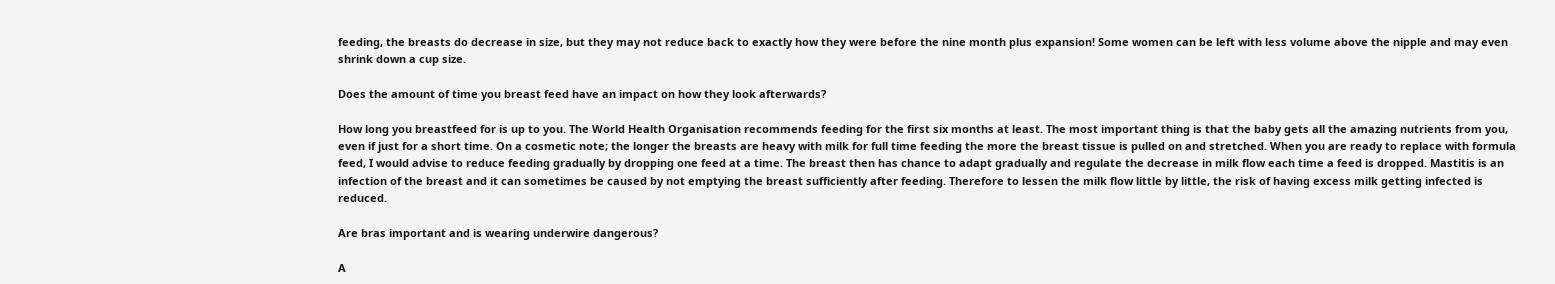feeding, the breasts do decrease in size, but they may not reduce back to exactly how they were before the nine month plus expansion! Some women can be left with less volume above the nipple and may even shrink down a cup size.

Does the amount of time you breast feed have an impact on how they look afterwards?

How long you breastfeed for is up to you. The World Health Organisation recommends feeding for the first six months at least. The most important thing is that the baby gets all the amazing nutrients from you, even if just for a short time. On a cosmetic note; the longer the breasts are heavy with milk for full time feeding the more the breast tissue is pulled on and stretched. When you are ready to replace with formula feed, I would advise to reduce feeding gradually by dropping one feed at a time. The breast then has chance to adapt gradually and regulate the decrease in milk flow each time a feed is dropped. Mastitis is an infection of the breast and it can sometimes be caused by not emptying the breast sufficiently after feeding. Therefore to lessen the milk flow little by little, the risk of having excess milk getting infected is reduced.

Are bras important and is wearing underwire dangerous?

A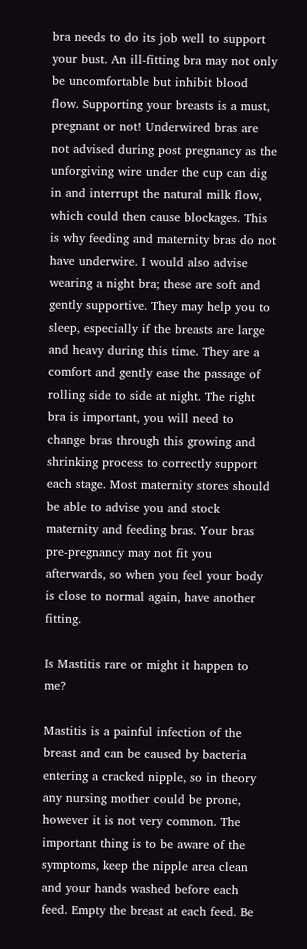bra needs to do its job well to support your bust. An ill-fitting bra may not only be uncomfortable but inhibit blood flow. Supporting your breasts is a must, pregnant or not! Underwired bras are not advised during post pregnancy as the unforgiving wire under the cup can dig in and interrupt the natural milk flow, which could then cause blockages. This is why feeding and maternity bras do not have underwire. I would also advise wearing a night bra; these are soft and gently supportive. They may help you to sleep, especially if the breasts are large and heavy during this time. They are a comfort and gently ease the passage of rolling side to side at night. The right bra is important, you will need to change bras through this growing and shrinking process to correctly support each stage. Most maternity stores should be able to advise you and stock maternity and feeding bras. Your bras pre-pregnancy may not fit you afterwards, so when you feel your body is close to normal again, have another fitting.

Is Mastitis rare or might it happen to me?

Mastitis is a painful infection of the breast and can be caused by bacteria entering a cracked nipple, so in theory any nursing mother could be prone, however it is not very common. The important thing is to be aware of the symptoms, keep the nipple area clean and your hands washed before each feed. Empty the breast at each feed. Be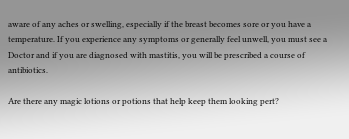aware of any aches or swelling, especially if the breast becomes sore or you have a temperature. If you experience any symptoms or generally feel unwell, you must see a Doctor and if you are diagnosed with mastitis, you will be prescribed a course of antibiotics.

Are there any magic lotions or potions that help keep them looking pert?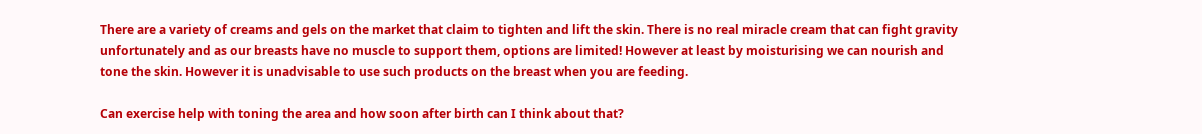There are a variety of creams and gels on the market that claim to tighten and lift the skin. There is no real miracle cream that can fight gravity unfortunately and as our breasts have no muscle to support them, options are limited! However at least by moisturising we can nourish and tone the skin. However it is unadvisable to use such products on the breast when you are feeding.

Can exercise help with toning the area and how soon after birth can I think about that?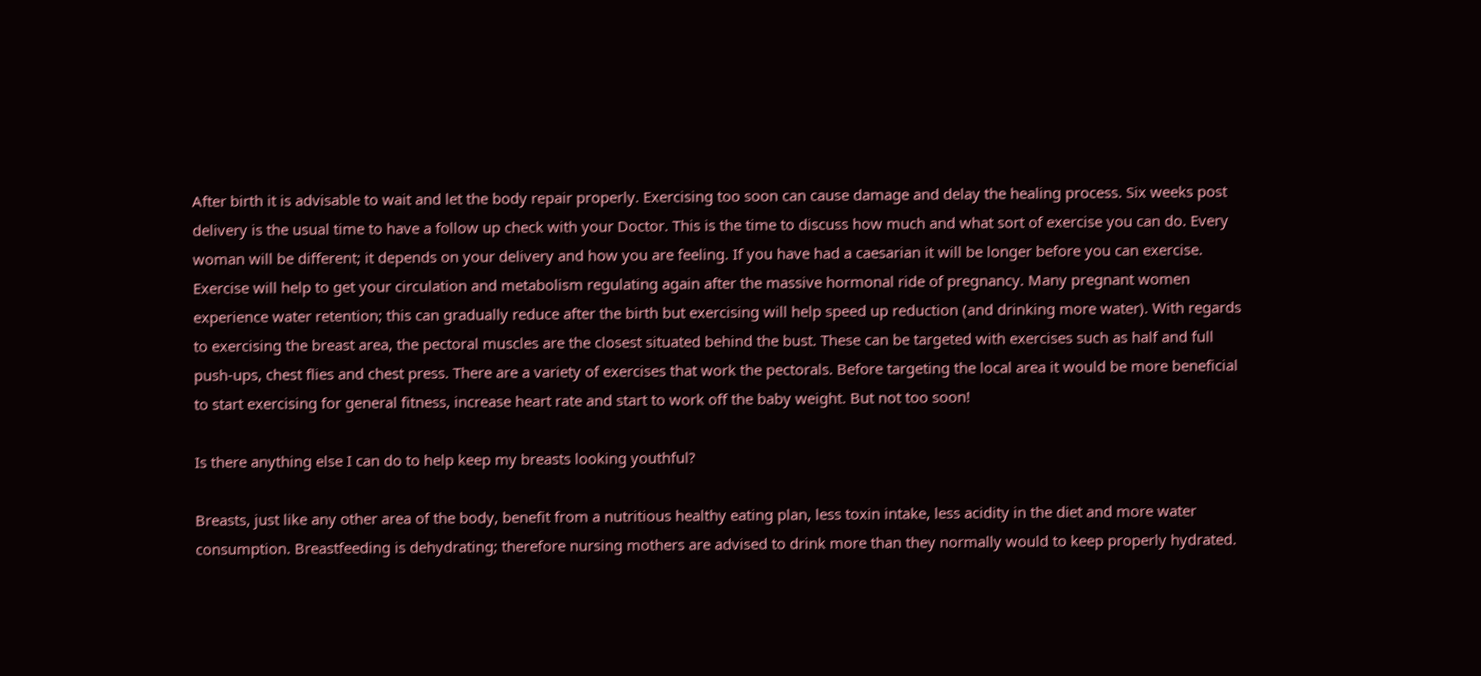After birth it is advisable to wait and let the body repair properly. Exercising too soon can cause damage and delay the healing process. Six weeks post delivery is the usual time to have a follow up check with your Doctor. This is the time to discuss how much and what sort of exercise you can do. Every woman will be different; it depends on your delivery and how you are feeling. If you have had a caesarian it will be longer before you can exercise. Exercise will help to get your circulation and metabolism regulating again after the massive hormonal ride of pregnancy. Many pregnant women experience water retention; this can gradually reduce after the birth but exercising will help speed up reduction (and drinking more water). With regards to exercising the breast area, the pectoral muscles are the closest situated behind the bust. These can be targeted with exercises such as half and full push-ups, chest flies and chest press. There are a variety of exercises that work the pectorals. Before targeting the local area it would be more beneficial to start exercising for general fitness, increase heart rate and start to work off the baby weight. But not too soon!

Is there anything else I can do to help keep my breasts looking youthful?

Breasts, just like any other area of the body, benefit from a nutritious healthy eating plan, less toxin intake, less acidity in the diet and more water consumption. Breastfeeding is dehydrating; therefore nursing mothers are advised to drink more than they normally would to keep properly hydrated.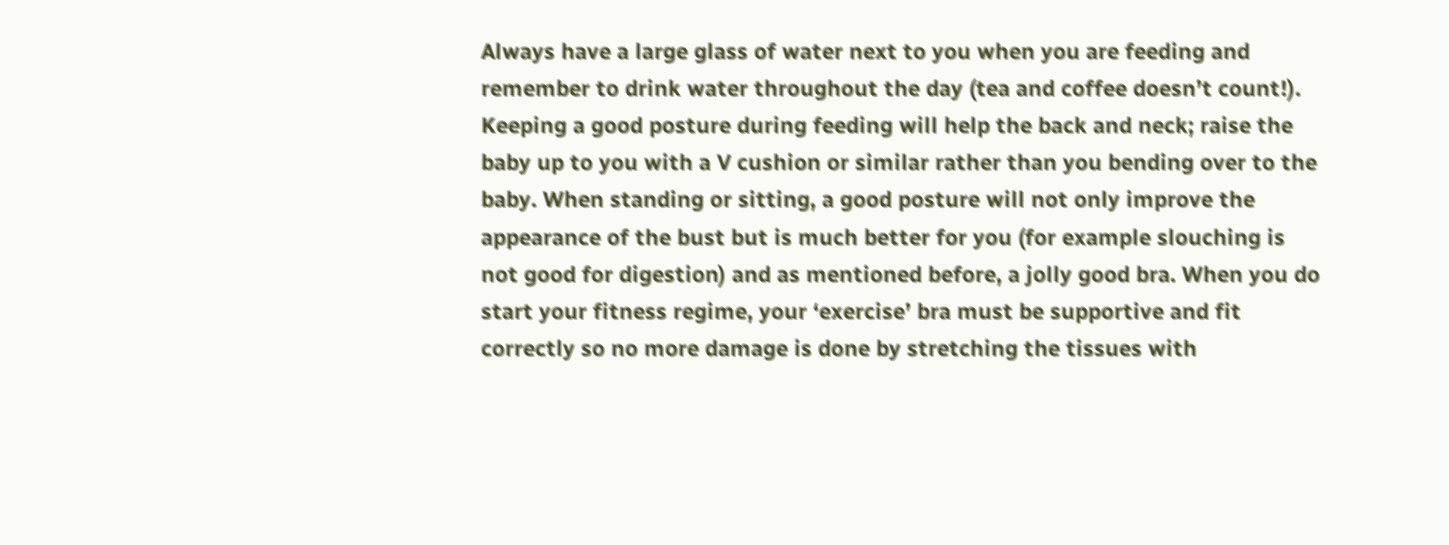Always have a large glass of water next to you when you are feeding and remember to drink water throughout the day (tea and coffee doesn’t count!). Keeping a good posture during feeding will help the back and neck; raise the baby up to you with a V cushion or similar rather than you bending over to the baby. When standing or sitting, a good posture will not only improve the appearance of the bust but is much better for you (for example slouching is not good for digestion) and as mentioned before, a jolly good bra. When you do start your fitness regime, your ‘exercise’ bra must be supportive and fit correctly so no more damage is done by stretching the tissues with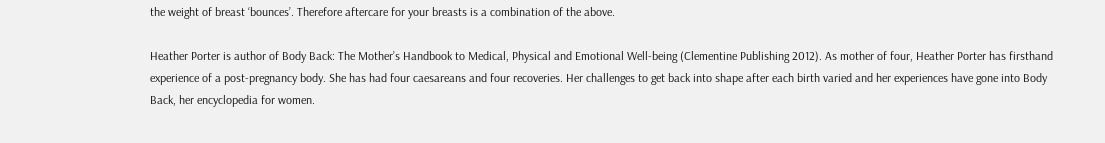the weight of breast ‘bounces’. Therefore aftercare for your breasts is a combination of the above.

Heather Porter is author of Body Back: The Mother’s Handbook to Medical, Physical and Emotional Well-being (Clementine Publishing 2012). As mother of four, Heather Porter has firsthand experience of a post-pregnancy body. She has had four caesareans and four recoveries. Her challenges to get back into shape after each birth varied and her experiences have gone into Body Back, her encyclopedia for women.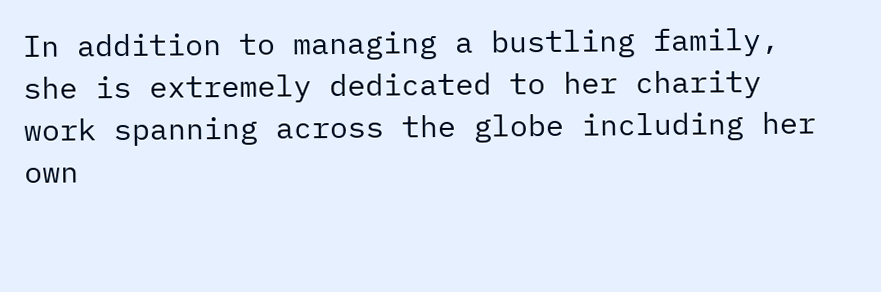In addition to managing a bustling family, she is extremely dedicated to her charity work spanning across the globe including her own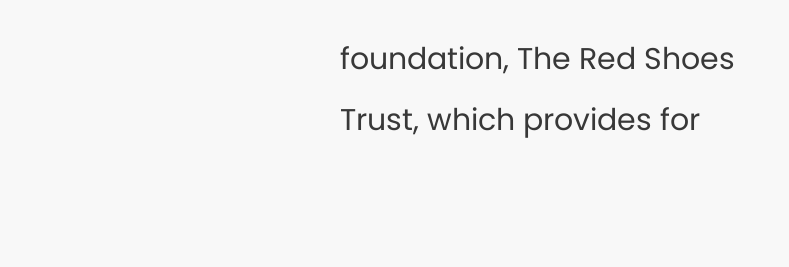foundation, The Red Shoes Trust, which provides for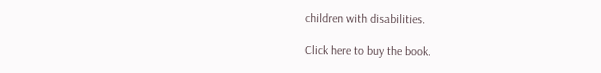children with disabilities.

Click here to buy the book.